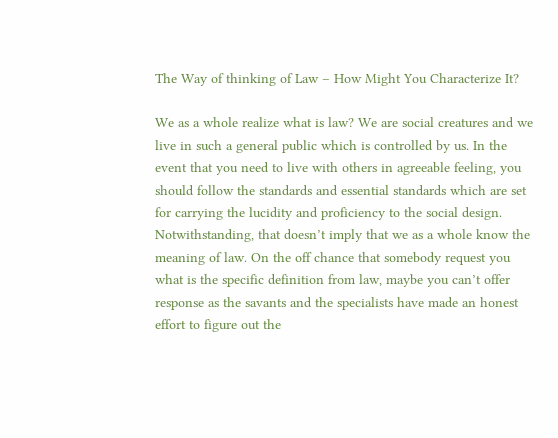The Way of thinking of Law – How Might You Characterize It?

We as a whole realize what is law? We are social creatures and we live in such a general public which is controlled by us. In the event that you need to live with others in agreeable feeling, you should follow the standards and essential standards which are set for carrying the lucidity and proficiency to the social design. Notwithstanding, that doesn’t imply that we as a whole know the meaning of law. On the off chance that somebody request you what is the specific definition from law, maybe you can’t offer response as the savants and the specialists have made an honest effort to figure out the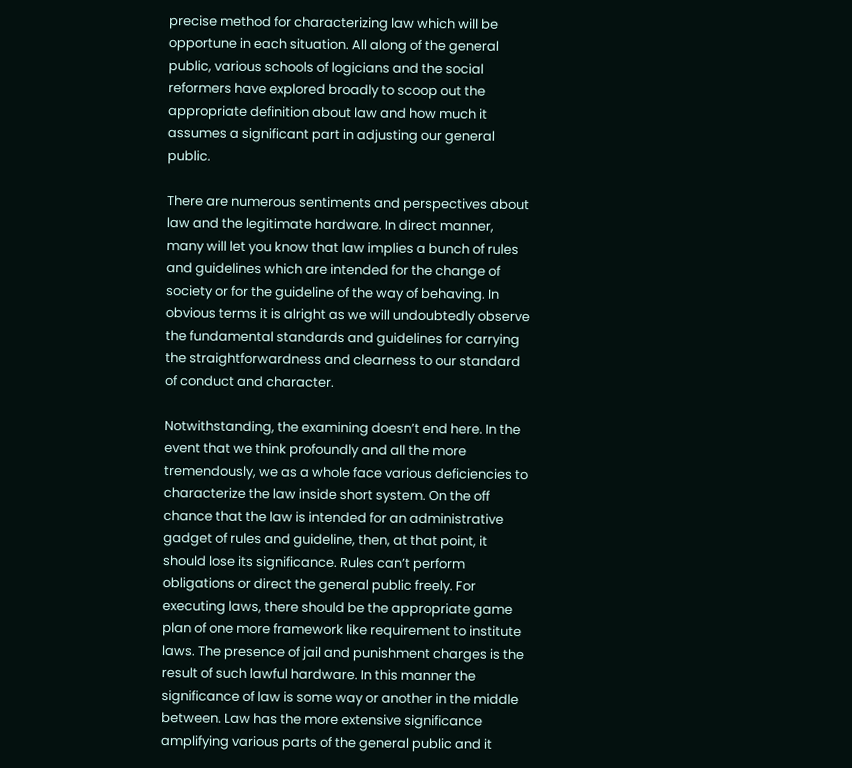precise method for characterizing law which will be opportune in each situation. All along of the general public, various schools of logicians and the social reformers have explored broadly to scoop out the appropriate definition about law and how much it assumes a significant part in adjusting our general public.

There are numerous sentiments and perspectives about law and the legitimate hardware. In direct manner, many will let you know that law implies a bunch of rules and guidelines which are intended for the change of society or for the guideline of the way of behaving. In obvious terms it is alright as we will undoubtedly observe the fundamental standards and guidelines for carrying the straightforwardness and clearness to our standard of conduct and character.

Notwithstanding, the examining doesn’t end here. In the event that we think profoundly and all the more tremendously, we as a whole face various deficiencies to characterize the law inside short system. On the off chance that the law is intended for an administrative gadget of rules and guideline, then, at that point, it should lose its significance. Rules can’t perform obligations or direct the general public freely. For executing laws, there should be the appropriate game plan of one more framework like requirement to institute laws. The presence of jail and punishment charges is the result of such lawful hardware. In this manner the significance of law is some way or another in the middle between. Law has the more extensive significance amplifying various parts of the general public and it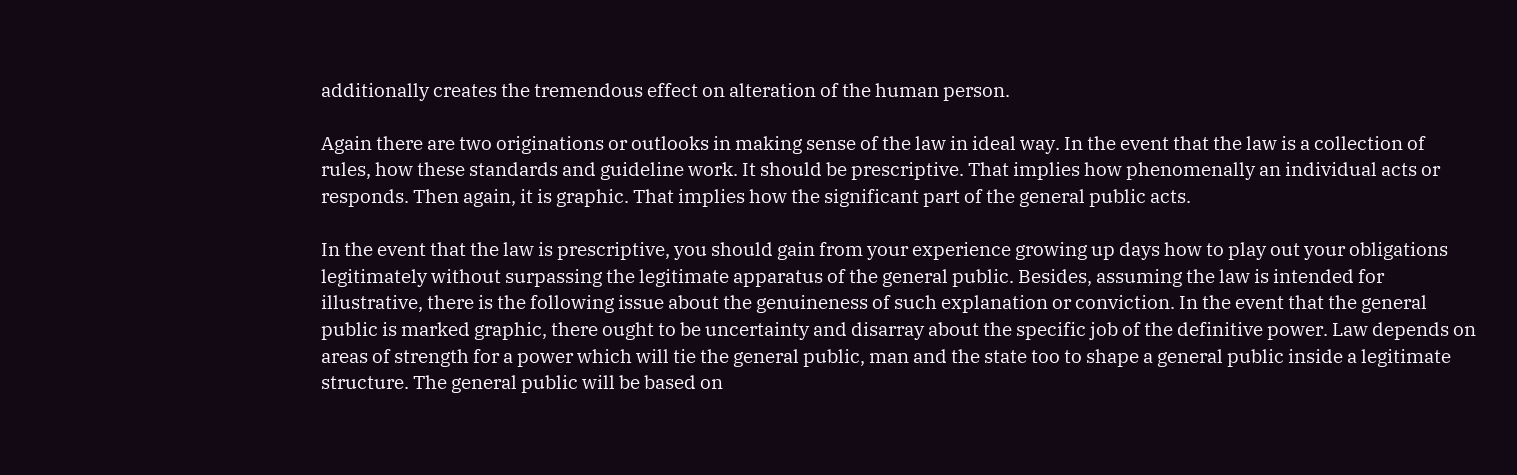additionally creates the tremendous effect on alteration of the human person.

Again there are two originations or outlooks in making sense of the law in ideal way. In the event that the law is a collection of rules, how these standards and guideline work. It should be prescriptive. That implies how phenomenally an individual acts or responds. Then again, it is graphic. That implies how the significant part of the general public acts.

In the event that the law is prescriptive, you should gain from your experience growing up days how to play out your obligations legitimately without surpassing the legitimate apparatus of the general public. Besides, assuming the law is intended for illustrative, there is the following issue about the genuineness of such explanation or conviction. In the event that the general public is marked graphic, there ought to be uncertainty and disarray about the specific job of the definitive power. Law depends on areas of strength for a power which will tie the general public, man and the state too to shape a general public inside a legitimate structure. The general public will be based on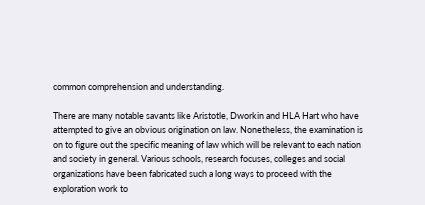common comprehension and understanding.

There are many notable savants like Aristotle, Dworkin and HLA Hart who have attempted to give an obvious origination on law. Nonetheless, the examination is on to figure out the specific meaning of law which will be relevant to each nation and society in general. Various schools, research focuses, colleges and social organizations have been fabricated such a long ways to proceed with the exploration work to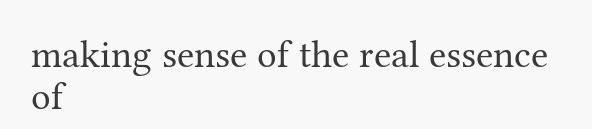making sense of the real essence of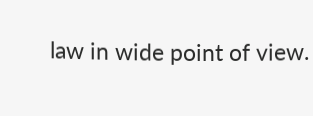law in wide point of view.